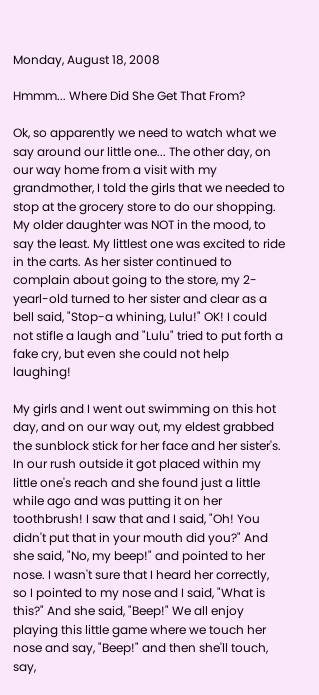Monday, August 18, 2008

Hmmm... Where Did She Get That From?

Ok, so apparently we need to watch what we say around our little one... The other day, on our way home from a visit with my grandmother, I told the girls that we needed to stop at the grocery store to do our shopping. My older daughter was NOT in the mood, to say the least. My littlest one was excited to ride in the carts. As her sister continued to complain about going to the store, my 2-yearl-old turned to her sister and clear as a bell said, "Stop-a whining, Lulu!" OK! I could not stifle a laugh and "Lulu" tried to put forth a fake cry, but even she could not help laughing!

My girls and I went out swimming on this hot day, and on our way out, my eldest grabbed the sunblock stick for her face and her sister's. In our rush outside it got placed within my little one's reach and she found just a little while ago and was putting it on her toothbrush! I saw that and I said, "Oh! You didn't put that in your mouth did you?" And she said, "No, my beep!" and pointed to her nose. I wasn't sure that I heard her correctly, so I pointed to my nose and I said, "What is this?" And she said, "Beep!" We all enjoy playing this little game where we touch her nose and say, "Beep!" and then she'll touch, say,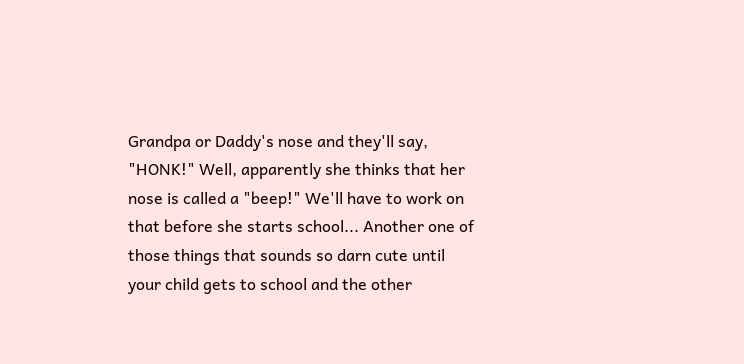Grandpa or Daddy's nose and they'll say, "HONK!" Well, apparently she thinks that her nose is called a "beep!" We'll have to work on that before she starts school... Another one of those things that sounds so darn cute until your child gets to school and the other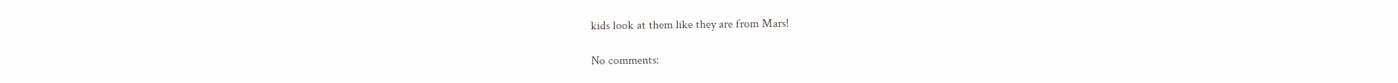kids look at them like they are from Mars!

No comments: